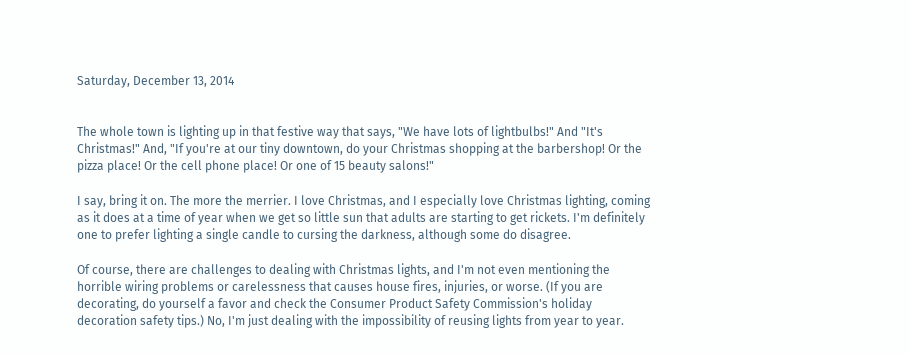Saturday, December 13, 2014


The whole town is lighting up in that festive way that says, "We have lots of lightbulbs!" And "It's Christmas!" And, "If you're at our tiny downtown, do your Christmas shopping at the barbershop! Or the pizza place! Or the cell phone place! Or one of 15 beauty salons!"

I say, bring it on. The more the merrier. I love Christmas, and I especially love Christmas lighting, coming as it does at a time of year when we get so little sun that adults are starting to get rickets. I'm definitely one to prefer lighting a single candle to cursing the darkness, although some do disagree.

Of course, there are challenges to dealing with Christmas lights, and I'm not even mentioning the horrible wiring problems or carelessness that causes house fires, injuries, or worse. (If you are decorating, do yourself a favor and check the Consumer Product Safety Commission's holiday decoration safety tips.) No, I'm just dealing with the impossibility of reusing lights from year to year.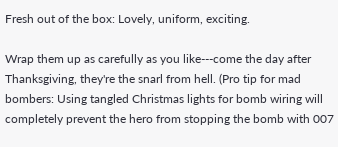Fresh out of the box: Lovely, uniform, exciting.

Wrap them up as carefully as you like---come the day after Thanksgiving, they're the snarl from hell. (Pro tip for mad bombers: Using tangled Christmas lights for bomb wiring will completely prevent the hero from stopping the bomb with 007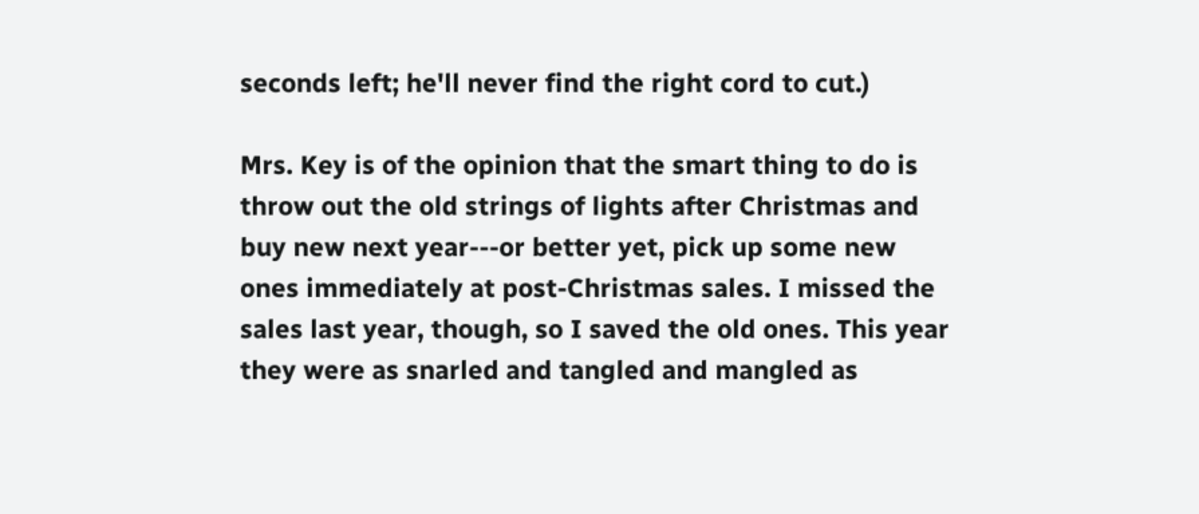seconds left; he'll never find the right cord to cut.)

Mrs. Key is of the opinion that the smart thing to do is throw out the old strings of lights after Christmas and buy new next year---or better yet, pick up some new ones immediately at post-Christmas sales. I missed the sales last year, though, so I saved the old ones. This year they were as snarled and tangled and mangled as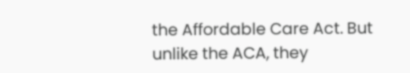the Affordable Care Act. But unlike the ACA, they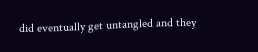did eventually get untangled and they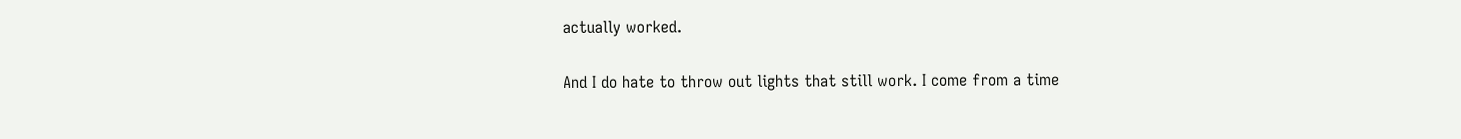actually worked.

And I do hate to throw out lights that still work. I come from a time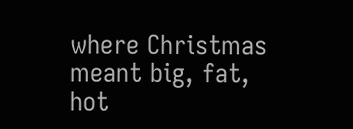where Christmas meant big, fat, hot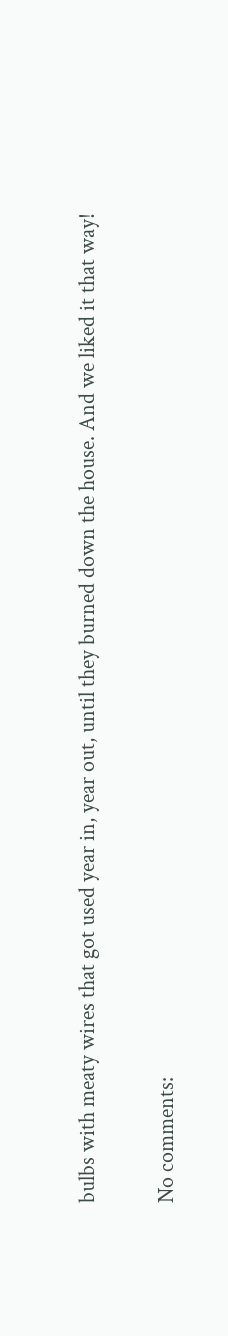bulbs with meaty wires that got used year in, year out, until they burned down the house. And we liked it that way!

No comments: